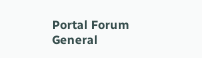Portal Forum General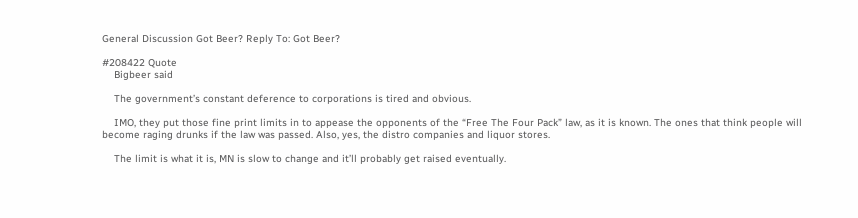General Discussion Got Beer? Reply To: Got Beer?

#208422 Quote
    Bigbeer said

    The government’s constant deference to corporations is tired and obvious.

    IMO, they put those fine print limits in to appease the opponents of the “Free The Four Pack” law, as it is known. The ones that think people will become raging drunks if the law was passed. Also, yes, the distro companies and liquor stores.

    The limit is what it is, MN is slow to change and it’ll probably get raised eventually.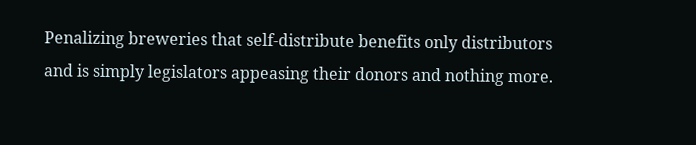Penalizing breweries that self-distribute benefits only distributors and is simply legislators appeasing their donors and nothing more.